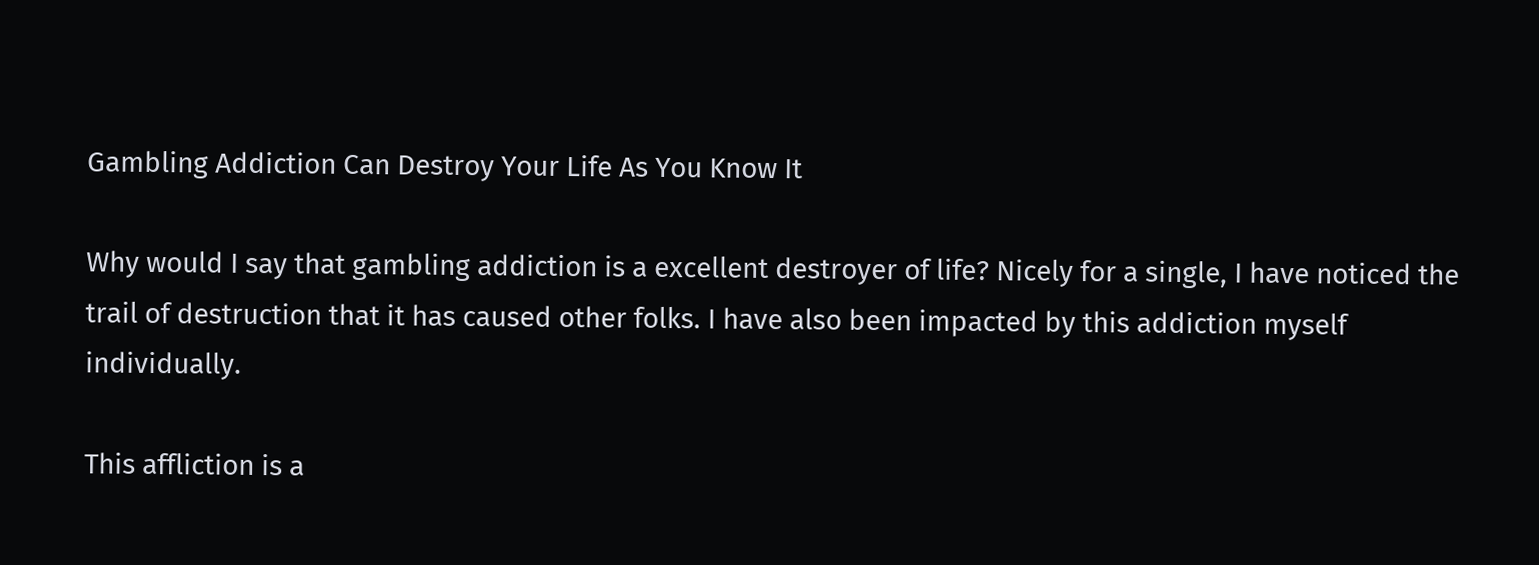Gambling Addiction Can Destroy Your Life As You Know It

Why would I say that gambling addiction is a excellent destroyer of life? Nicely for a single, I have noticed the trail of destruction that it has caused other folks. I have also been impacted by this addiction myself individually.

This affliction is a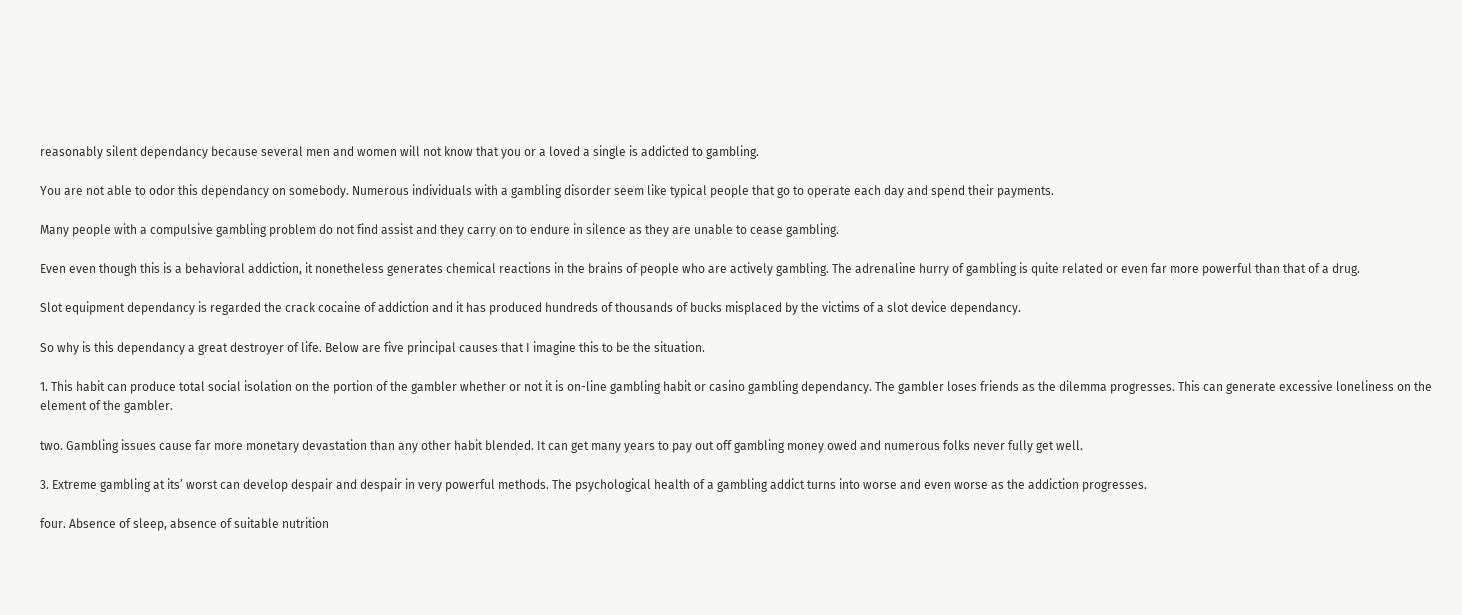reasonably silent dependancy because several men and women will not know that you or a loved a single is addicted to gambling.

You are not able to odor this dependancy on somebody. Numerous individuals with a gambling disorder seem like typical people that go to operate each day and spend their payments.

Many people with a compulsive gambling problem do not find assist and they carry on to endure in silence as they are unable to cease gambling.

Even even though this is a behavioral addiction, it nonetheless generates chemical reactions in the brains of people who are actively gambling. The adrenaline hurry of gambling is quite related or even far more powerful than that of a drug.

Slot equipment dependancy is regarded the crack cocaine of addiction and it has produced hundreds of thousands of bucks misplaced by the victims of a slot device dependancy.

So why is this dependancy a great destroyer of life. Below are five principal causes that I imagine this to be the situation.

1. This habit can produce total social isolation on the portion of the gambler whether or not it is on-line gambling habit or casino gambling dependancy. The gambler loses friends as the dilemma progresses. This can generate excessive loneliness on the element of the gambler.

two. Gambling issues cause far more monetary devastation than any other habit blended. It can get many years to pay out off gambling money owed and numerous folks never fully get well.

3. Extreme gambling at its’ worst can develop despair and despair in very powerful methods. The psychological health of a gambling addict turns into worse and even worse as the addiction progresses.

four. Absence of sleep, absence of suitable nutrition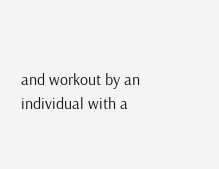and workout by an individual with a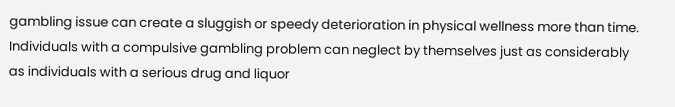gambling issue can create a sluggish or speedy deterioration in physical wellness more than time. Individuals with a compulsive gambling problem can neglect by themselves just as considerably as individuals with a serious drug and liquor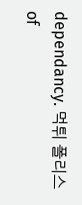dependancy. 먹튀 폴리스 of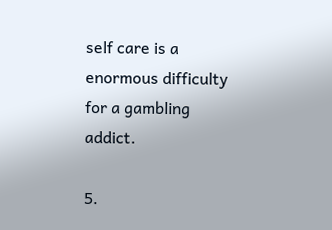self care is a enormous difficulty for a gambling addict.

5.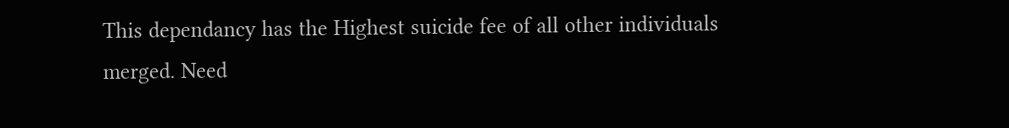This dependancy has the Highest suicide fee of all other individuals merged. Need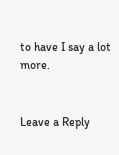to have I say a lot more.


Leave a Reply